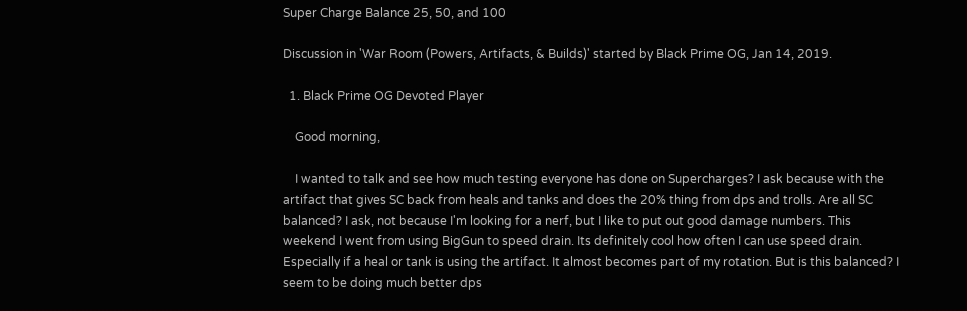Super Charge Balance 25, 50, and 100

Discussion in 'War Room (Powers, Artifacts, & Builds)' started by Black Prime OG, Jan 14, 2019.

  1. Black Prime OG Devoted Player

    Good morning,

    I wanted to talk and see how much testing everyone has done on Supercharges? I ask because with the artifact that gives SC back from heals and tanks and does the 20% thing from dps and trolls. Are all SC balanced? I ask, not because I'm looking for a nerf, but I like to put out good damage numbers. This weekend I went from using BigGun to speed drain. Its definitely cool how often I can use speed drain. Especially if a heal or tank is using the artifact. It almost becomes part of my rotation. But is this balanced? I seem to be doing much better dps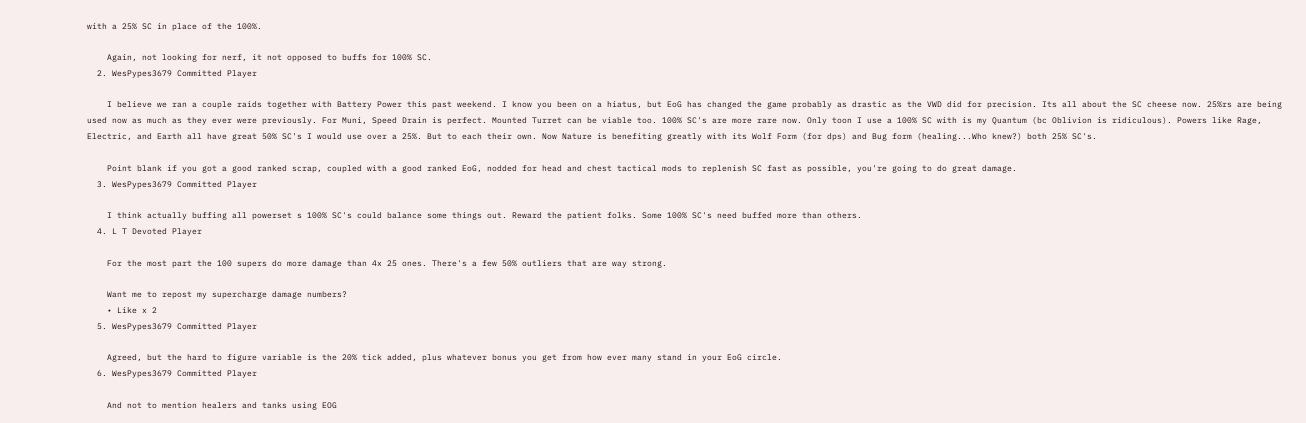with a 25% SC in place of the 100%.

    Again, not looking for nerf, it not opposed to buffs for 100% SC.
  2. WesPypes3679 Committed Player

    I believe we ran a couple raids together with Battery Power this past weekend. I know you been on a hiatus, but EoG has changed the game probably as drastic as the VWD did for precision. Its all about the SC cheese now. 25%rs are being used now as much as they ever were previously. For Muni, Speed Drain is perfect. Mounted Turret can be viable too. 100% SC's are more rare now. Only toon I use a 100% SC with is my Quantum (bc Oblivion is ridiculous). Powers like Rage, Electric, and Earth all have great 50% SC's I would use over a 25%. But to each their own. Now Nature is benefiting greatly with its Wolf Form (for dps) and Bug form (healing...Who knew?) both 25% SC's.

    Point blank if you got a good ranked scrap, coupled with a good ranked EoG, nodded for head and chest tactical mods to replenish SC fast as possible, you're going to do great damage.
  3. WesPypes3679 Committed Player

    I think actually buffing all powerset s 100% SC's could balance some things out. Reward the patient folks. Some 100% SC's need buffed more than others.
  4. L T Devoted Player

    For the most part the 100 supers do more damage than 4x 25 ones. There's a few 50% outliers that are way strong.

    Want me to repost my supercharge damage numbers?
    • Like x 2
  5. WesPypes3679 Committed Player

    Agreed, but the hard to figure variable is the 20% tick added, plus whatever bonus you get from how ever many stand in your EoG circle.
  6. WesPypes3679 Committed Player

    And not to mention healers and tanks using EOG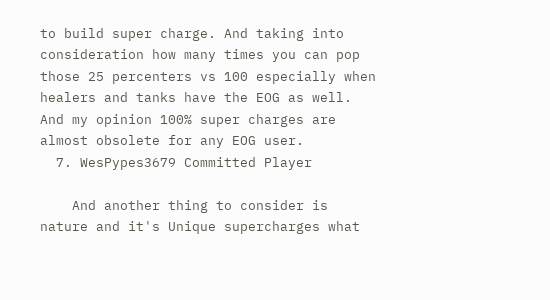to build super charge. And taking into consideration how many times you can pop those 25 percenters vs 100 especially when healers and tanks have the EOG as well. And my opinion 100% super charges are almost obsolete for any EOG user.
  7. WesPypes3679 Committed Player

    And another thing to consider is nature and it's Unique supercharges what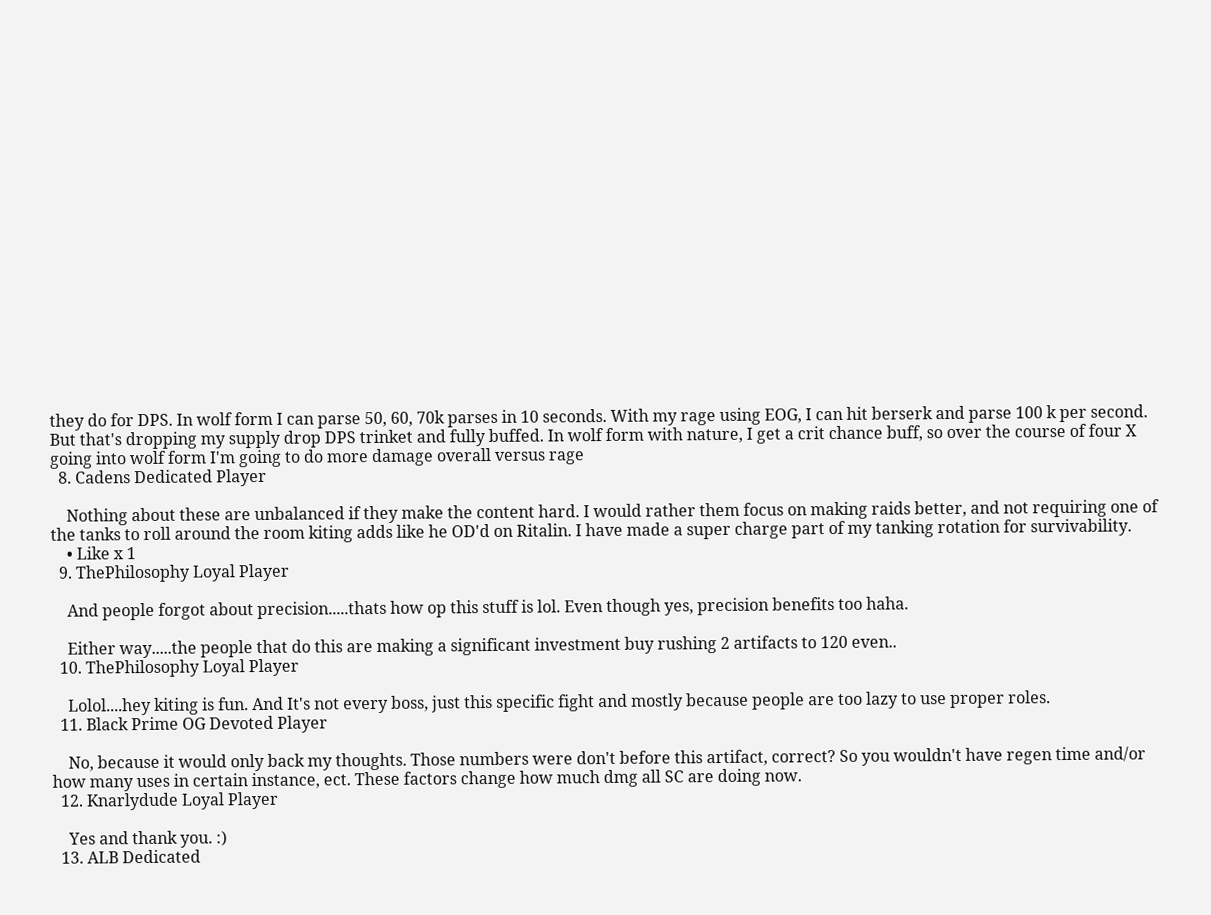they do for DPS. In wolf form I can parse 50, 60, 70k parses in 10 seconds. With my rage using EOG, I can hit berserk and parse 100 k per second. But that's dropping my supply drop DPS trinket and fully buffed. In wolf form with nature, I get a crit chance buff, so over the course of four X going into wolf form I'm going to do more damage overall versus rage
  8. Cadens Dedicated Player

    Nothing about these are unbalanced if they make the content hard. I would rather them focus on making raids better, and not requiring one of the tanks to roll around the room kiting adds like he OD'd on Ritalin. I have made a super charge part of my tanking rotation for survivability.
    • Like x 1
  9. ThePhilosophy Loyal Player

    And people forgot about precision.....thats how op this stuff is lol. Even though yes, precision benefits too haha.

    Either way.....the people that do this are making a significant investment buy rushing 2 artifacts to 120 even..
  10. ThePhilosophy Loyal Player

    Lolol....hey kiting is fun. And It's not every boss, just this specific fight and mostly because people are too lazy to use proper roles.
  11. Black Prime OG Devoted Player

    No, because it would only back my thoughts. Those numbers were don't before this artifact, correct? So you wouldn't have regen time and/or how many uses in certain instance, ect. These factors change how much dmg all SC are doing now.
  12. Knarlydude Loyal Player

    Yes and thank you. :)
  13. ALB Dedicated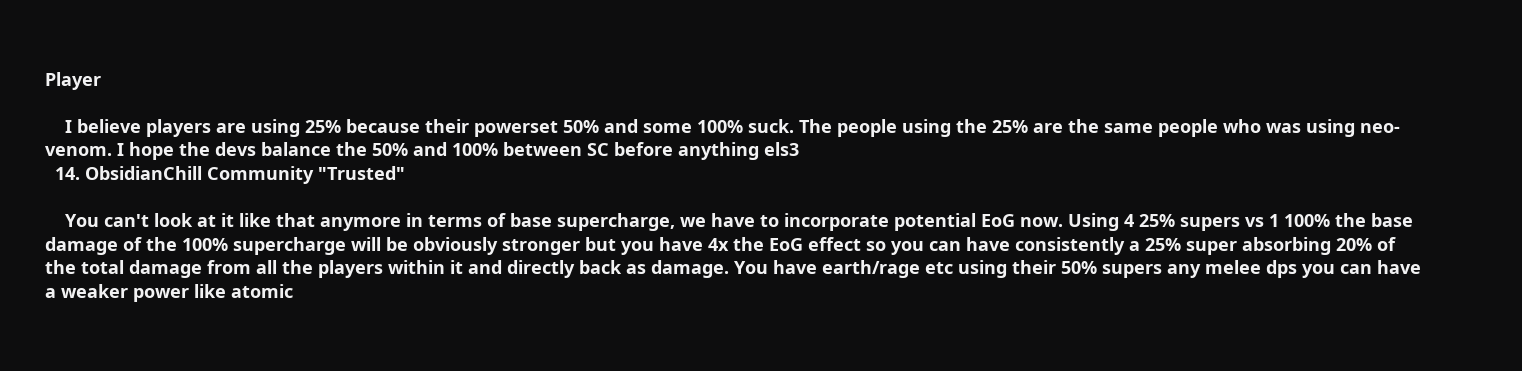Player

    I believe players are using 25% because their powerset 50% and some 100% suck. The people using the 25% are the same people who was using neo-venom. I hope the devs balance the 50% and 100% between SC before anything els3
  14. ObsidianChill Community "Trusted"

    You can't look at it like that anymore in terms of base supercharge, we have to incorporate potential EoG now. Using 4 25% supers vs 1 100% the base damage of the 100% supercharge will be obviously stronger but you have 4x the EoG effect so you can have consistently a 25% super absorbing 20% of the total damage from all the players within it and directly back as damage. You have earth/rage etc using their 50% supers any melee dps you can have a weaker power like atomic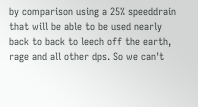by comparison using a 25% speeddrain that will be able to be used nearly back to back to leech off the earth, rage and all other dps. So we can't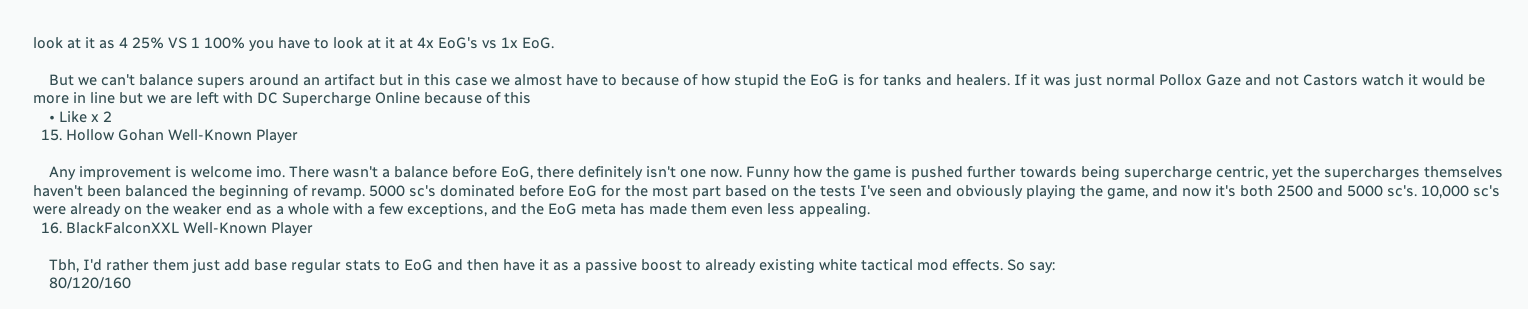look at it as 4 25% VS 1 100% you have to look at it at 4x EoG's vs 1x EoG.

    But we can't balance supers around an artifact but in this case we almost have to because of how stupid the EoG is for tanks and healers. If it was just normal Pollox Gaze and not Castors watch it would be more in line but we are left with DC Supercharge Online because of this
    • Like x 2
  15. Hollow Gohan Well-Known Player

    Any improvement is welcome imo. There wasn't a balance before EoG, there definitely isn't one now. Funny how the game is pushed further towards being supercharge centric, yet the supercharges themselves haven't been balanced the beginning of revamp. 5000 sc's dominated before EoG for the most part based on the tests I've seen and obviously playing the game, and now it's both 2500 and 5000 sc's. 10,000 sc's were already on the weaker end as a whole with a few exceptions, and the EoG meta has made them even less appealing.
  16. BlackFalconXXL Well-Known Player

    Tbh, I'd rather them just add base regular stats to EoG and then have it as a passive boost to already existing white tactical mod effects. So say:
    80/120/160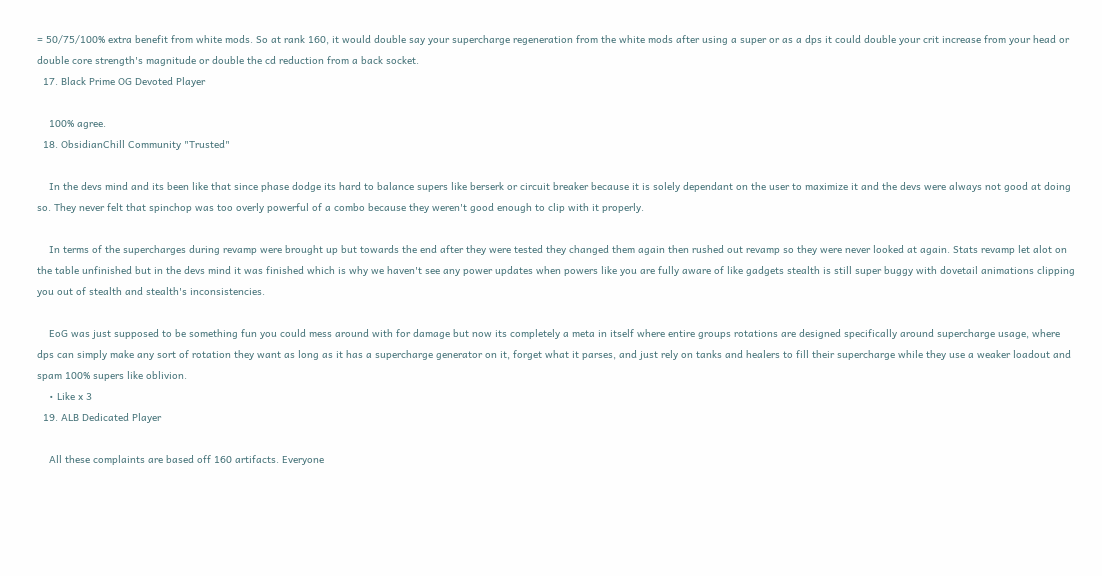= 50/75/100% extra benefit from white mods. So at rank 160, it would double say your supercharge regeneration from the white mods after using a super or as a dps it could double your crit increase from your head or double core strength's magnitude or double the cd reduction from a back socket.
  17. Black Prime OG Devoted Player

    100% agree.
  18. ObsidianChill Community "Trusted"

    In the devs mind and its been like that since phase dodge its hard to balance supers like berserk or circuit breaker because it is solely dependant on the user to maximize it and the devs were always not good at doing so. They never felt that spinchop was too overly powerful of a combo because they weren't good enough to clip with it properly.

    In terms of the supercharges during revamp were brought up but towards the end after they were tested they changed them again then rushed out revamp so they were never looked at again. Stats revamp let alot on the table unfinished but in the devs mind it was finished which is why we haven't see any power updates when powers like you are fully aware of like gadgets stealth is still super buggy with dovetail animations clipping you out of stealth and stealth's inconsistencies.

    EoG was just supposed to be something fun you could mess around with for damage but now its completely a meta in itself where entire groups rotations are designed specifically around supercharge usage, where dps can simply make any sort of rotation they want as long as it has a supercharge generator on it, forget what it parses, and just rely on tanks and healers to fill their supercharge while they use a weaker loadout and spam 100% supers like oblivion.
    • Like x 3
  19. ALB Dedicated Player

    All these complaints are based off 160 artifacts. Everyone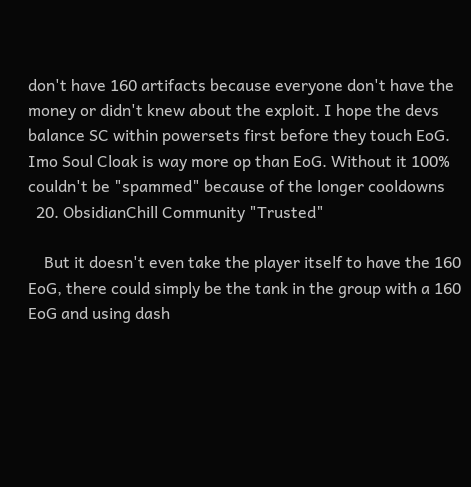don't have 160 artifacts because everyone don't have the money or didn't knew about the exploit. I hope the devs balance SC within powersets first before they touch EoG. Imo Soul Cloak is way more op than EoG. Without it 100% couldn't be "spammed" because of the longer cooldowns
  20. ObsidianChill Community "Trusted"

    But it doesn't even take the player itself to have the 160 EoG, there could simply be the tank in the group with a 160 EoG and using dash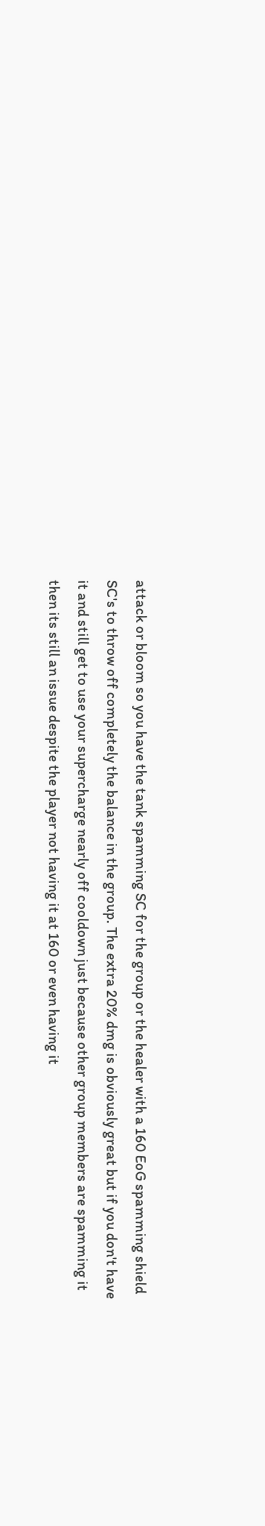attack or bloom so you have the tank spamming SC for the group or the healer with a 160 EoG spamming shield SC's to throw off completely the balance in the group. The extra 20% dmg is obviously great but if you don't have it and still get to use your supercharge nearly off cooldown just because other group members are spamming it then its still an issue despite the player not having it at 160 or even having it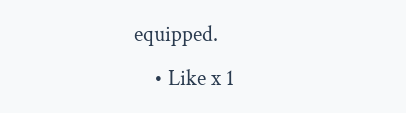equipped.
    • Like x 1